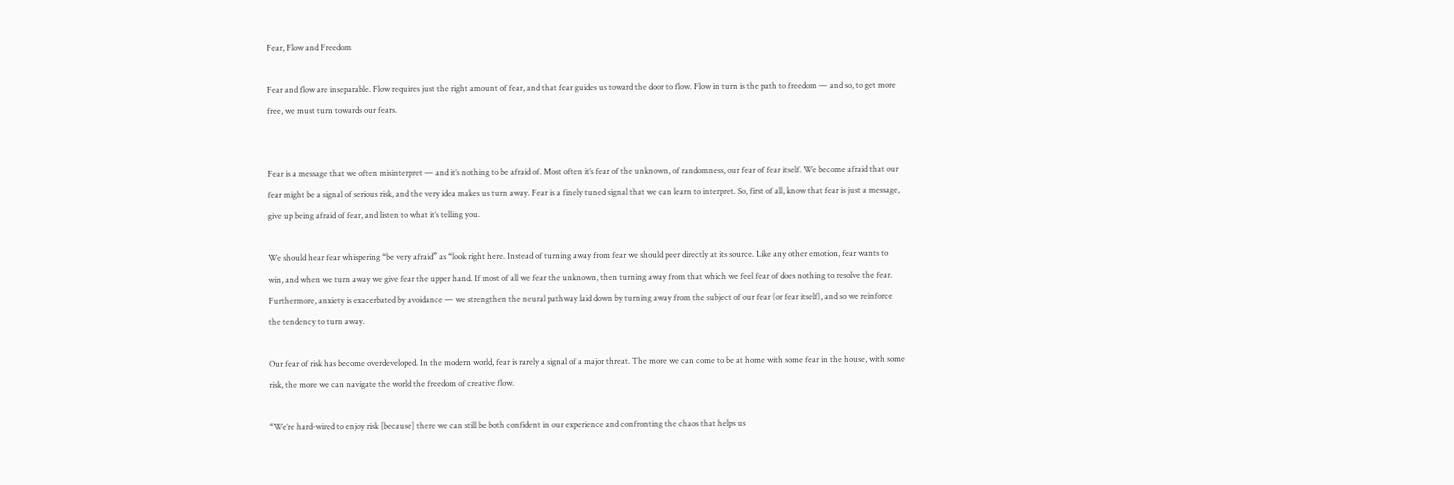Fear, Flow and Freedom

Fear and flow are inseparable. Flow requires just the right amount of fear, and that fear guides us toward the door to flow. Flow in turn is the path to freedom — and so, to get more free, we must turn towards our fears.


Fear is a message that we often misinterpret — and it’s nothing to be afraid of. Most often it’s fear of the unknown, of randomness, our fear of fear itself. We become afraid that our fear might be a signal of serious risk, and the very idea makes us turn away. Fear is a finely tuned signal that we can learn to interpret. So, first of all, know that fear is just a message, give up being afraid of fear, and listen to what it’s telling you.

We should hear fear whispering “be very afraid” as “look right here. Instead of turning away from fear we should peer directly at its source. Like any other emotion, fear wants to win, and when we turn away we give fear the upper hand. If most of all we fear the unknown, then turning away from that which we feel fear of does nothing to resolve the fear. Furthermore, anxiety is exacerbated by avoidance — we strengthen the neural pathway laid down by turning away from the subject of our fear (or fear itself), and so we reinforce the tendency to turn away.

Our fear of risk has become overdeveloped. In the modern world, fear is rarely a signal of a major threat. The more we can come to be at home with some fear in the house, with some risk, the more we can navigate the world the freedom of creative flow.

“We’re hard-wired to enjoy risk [because] there we can still be both confident in our experience and confronting the chaos that helps us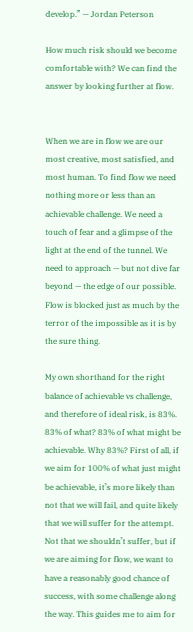develop.” — Jordan Peterson

How much risk should we become comfortable with? We can find the answer by looking further at flow.


When we are in flow we are our most creative, most satisfied, and most human. To find flow we need nothing more or less than an achievable challenge. We need a touch of fear and a glimpse of the light at the end of the tunnel. We need to approach — but not dive far beyond — the edge of our possible. Flow is blocked just as much by the terror of the impossible as it is by the sure thing.

My own shorthand for the right balance of achievable vs challenge, and therefore of ideal risk, is 83%. 83% of what? 83% of what might be achievable. Why 83%? First of all, if we aim for 100% of what just might be achievable, it’s more likely than not that we will fail, and quite likely that we will suffer for the attempt. Not that we shouldn’t suffer, but if we are aiming for flow, we want to have a reasonably good chance of success, with some challenge along the way. This guides me to aim for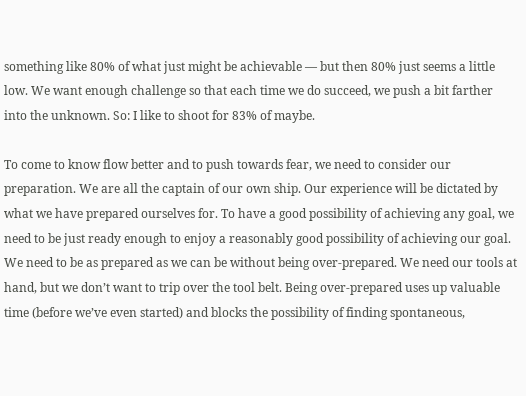something like 80% of what just might be achievable — but then 80% just seems a little low. We want enough challenge so that each time we do succeed, we push a bit farther into the unknown. So: I like to shoot for 83% of maybe.

To come to know flow better and to push towards fear, we need to consider our preparation. We are all the captain of our own ship. Our experience will be dictated by what we have prepared ourselves for. To have a good possibility of achieving any goal, we need to be just ready enough to enjoy a reasonably good possibility of achieving our goal. We need to be as prepared as we can be without being over-prepared. We need our tools at hand, but we don’t want to trip over the tool belt. Being over-prepared uses up valuable time (before we’ve even started) and blocks the possibility of finding spontaneous,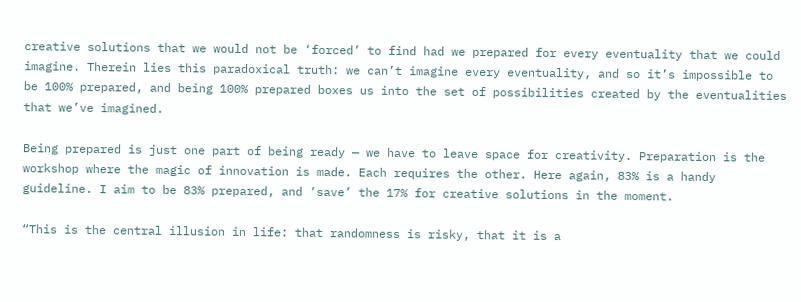creative solutions that we would not be ‘forced’ to find had we prepared for every eventuality that we could imagine. Therein lies this paradoxical truth: we can’t imagine every eventuality, and so it’s impossible to be 100% prepared, and being 100% prepared boxes us into the set of possibilities created by the eventualities that we’ve imagined.

Being prepared is just one part of being ready — we have to leave space for creativity. Preparation is the workshop where the magic of innovation is made. Each requires the other. Here again, 83% is a handy guideline. I aim to be 83% prepared, and ‘save’ the 17% for creative solutions in the moment.

“This is the central illusion in life: that randomness is risky, that it is a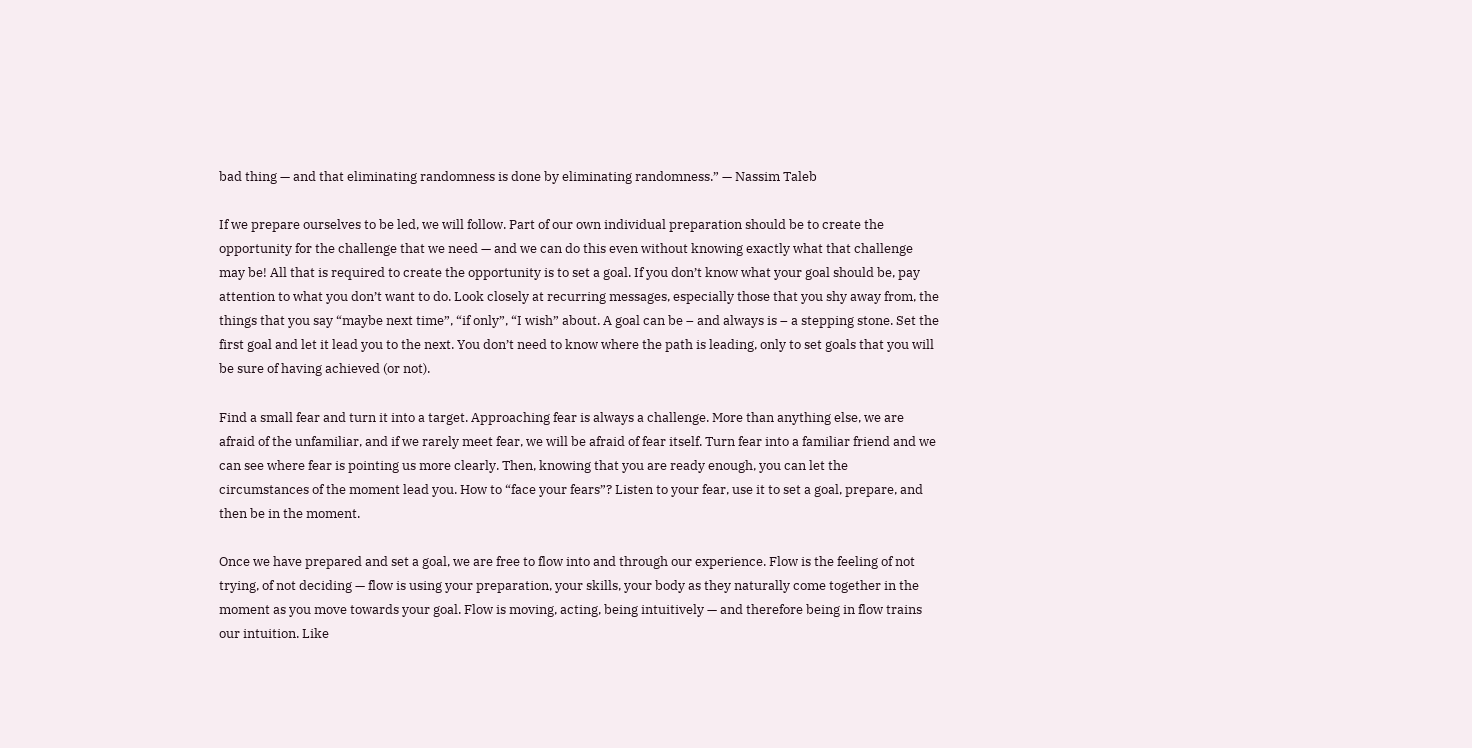bad thing — and that eliminating randomness is done by eliminating randomness.” — Nassim Taleb

If we prepare ourselves to be led, we will follow. Part of our own individual preparation should be to create the opportunity for the challenge that we need — and we can do this even without knowing exactly what that challenge may be! All that is required to create the opportunity is to set a goal. If you don’t know what your goal should be, pay attention to what you don’t want to do. Look closely at recurring messages, especially those that you shy away from, the things that you say “maybe next time”, “if only”, “I wish” about. A goal can be – and always is – a stepping stone. Set the first goal and let it lead you to the next. You don’t need to know where the path is leading, only to set goals that you will be sure of having achieved (or not).

Find a small fear and turn it into a target. Approaching fear is always a challenge. More than anything else, we are afraid of the unfamiliar, and if we rarely meet fear, we will be afraid of fear itself. Turn fear into a familiar friend and we can see where fear is pointing us more clearly. Then, knowing that you are ready enough, you can let the circumstances of the moment lead you. How to “face your fears”? Listen to your fear, use it to set a goal, prepare, and then be in the moment.

Once we have prepared and set a goal, we are free to flow into and through our experience. Flow is the feeling of not trying, of not deciding — flow is using your preparation, your skills, your body as they naturally come together in the moment as you move towards your goal. Flow is moving, acting, being intuitively — and therefore being in flow trains our intuition. Like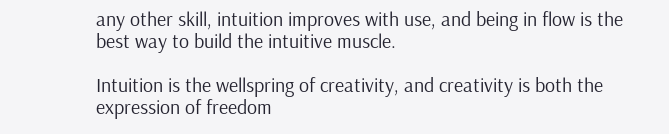any other skill, intuition improves with use, and being in flow is the best way to build the intuitive muscle.

Intuition is the wellspring of creativity, and creativity is both the expression of freedom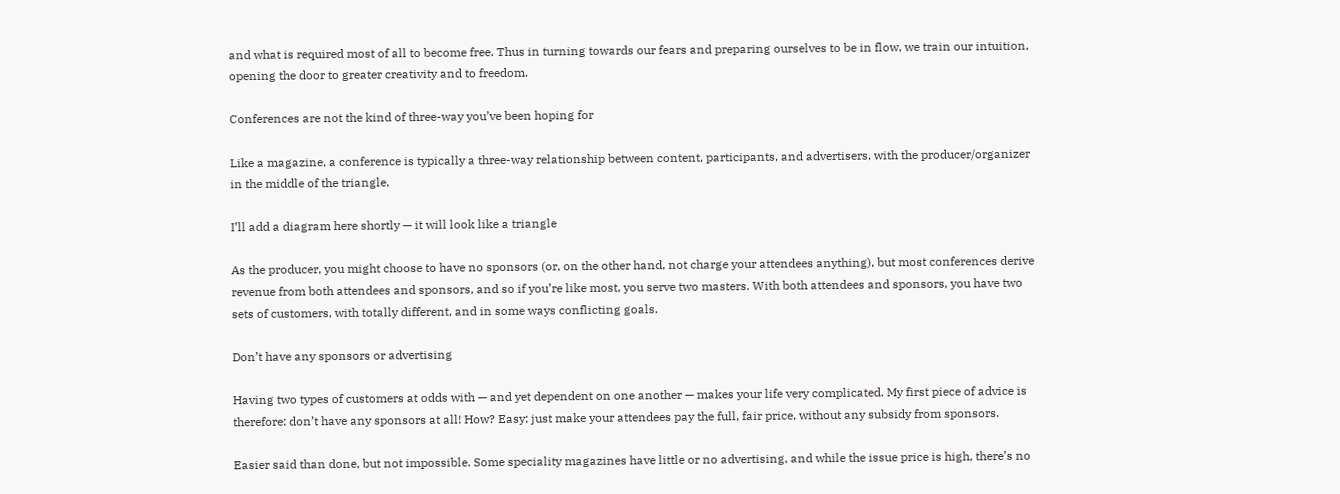and what is required most of all to become free. Thus in turning towards our fears and preparing ourselves to be in flow, we train our intuition, opening the door to greater creativity and to freedom.

Conferences are not the kind of three-way you’ve been hoping for

Like a magazine, a conference is typically a three-way relationship between content, participants, and advertisers, with the producer/organizer in the middle of the triangle.

I’ll add a diagram here shortly — it will look like a triangle

As the producer, you might choose to have no sponsors (or, on the other hand, not charge your attendees anything), but most conferences derive revenue from both attendees and sponsors, and so if you’re like most, you serve two masters. With both attendees and sponsors, you have two sets of customers, with totally different, and in some ways conflicting goals.

Don’t have any sponsors or advertising

Having two types of customers at odds with — and yet dependent on one another — makes your life very complicated. My first piece of advice is therefore: don’t have any sponsors at all! How? Easy: just make your attendees pay the full, fair price, without any subsidy from sponsors.

Easier said than done, but not impossible. Some speciality magazines have little or no advertising, and while the issue price is high, there’s no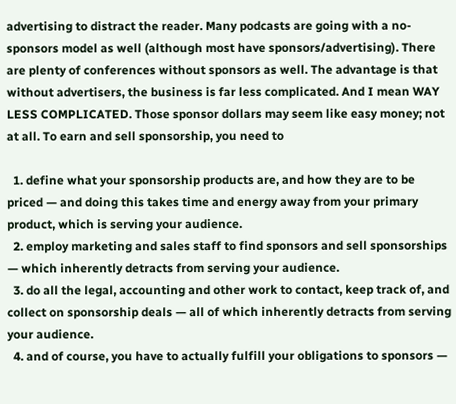advertising to distract the reader. Many podcasts are going with a no-sponsors model as well (although most have sponsors/advertising). There are plenty of conferences without sponsors as well. The advantage is that without advertisers, the business is far less complicated. And I mean WAY LESS COMPLICATED. Those sponsor dollars may seem like easy money; not at all. To earn and sell sponsorship, you need to

  1. define what your sponsorship products are, and how they are to be priced — and doing this takes time and energy away from your primary product, which is serving your audience.
  2. employ marketing and sales staff to find sponsors and sell sponsorships — which inherently detracts from serving your audience.
  3. do all the legal, accounting and other work to contact, keep track of, and collect on sponsorship deals — all of which inherently detracts from serving your audience.
  4. and of course, you have to actually fulfill your obligations to sponsors —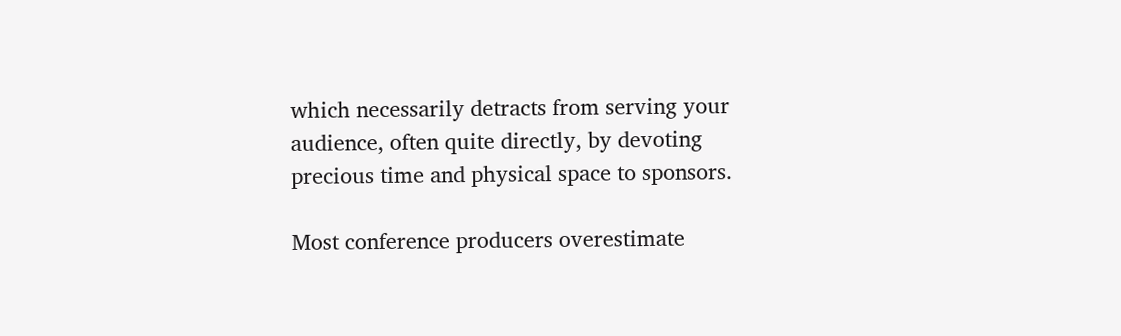which necessarily detracts from serving your audience, often quite directly, by devoting precious time and physical space to sponsors.

Most conference producers overestimate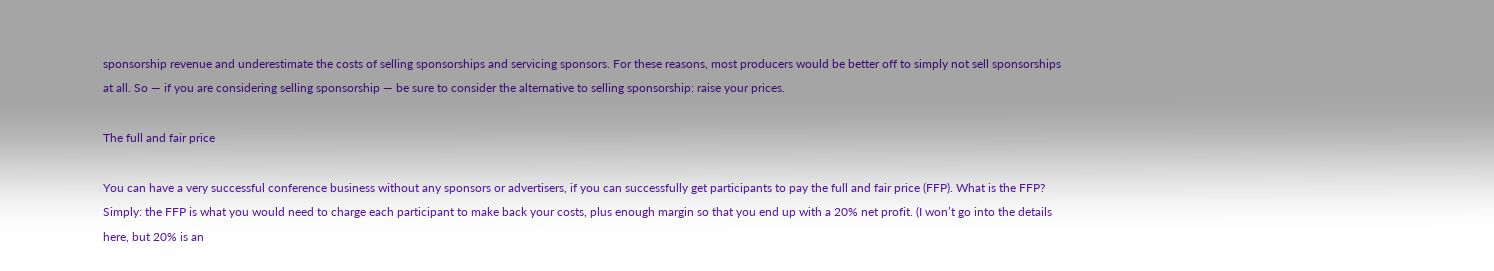sponsorship revenue and underestimate the costs of selling sponsorships and servicing sponsors. For these reasons, most producers would be better off to simply not sell sponsorships at all. So — if you are considering selling sponsorship — be sure to consider the alternative to selling sponsorship: raise your prices.

The full and fair price

You can have a very successful conference business without any sponsors or advertisers, if you can successfully get participants to pay the full and fair price (FFP). What is the FFP? Simply: the FFP is what you would need to charge each participant to make back your costs, plus enough margin so that you end up with a 20% net profit. (I won’t go into the details here, but 20% is an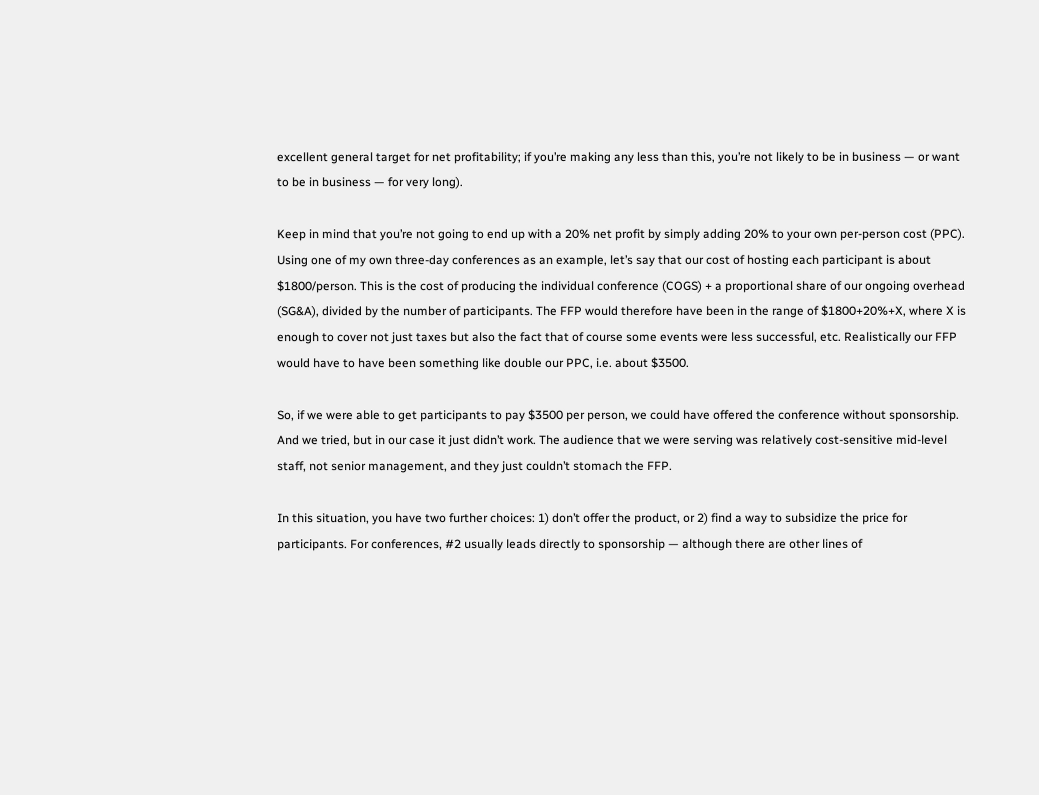excellent general target for net profitability; if you’re making any less than this, you’re not likely to be in business — or want to be in business — for very long).

Keep in mind that you’re not going to end up with a 20% net profit by simply adding 20% to your own per-person cost (PPC). Using one of my own three-day conferences as an example, let’s say that our cost of hosting each participant is about $1800/person. This is the cost of producing the individual conference (COGS) + a proportional share of our ongoing overhead (SG&A), divided by the number of participants. The FFP would therefore have been in the range of $1800+20%+X, where X is enough to cover not just taxes but also the fact that of course some events were less successful, etc. Realistically our FFP would have to have been something like double our PPC, i.e. about $3500.

So, if we were able to get participants to pay $3500 per person, we could have offered the conference without sponsorship. And we tried, but in our case it just didn’t work. The audience that we were serving was relatively cost-sensitive mid-level staff, not senior management, and they just couldn’t stomach the FFP.

In this situation, you have two further choices: 1) don’t offer the product, or 2) find a way to subsidize the price for participants. For conferences, #2 usually leads directly to sponsorship — although there are other lines of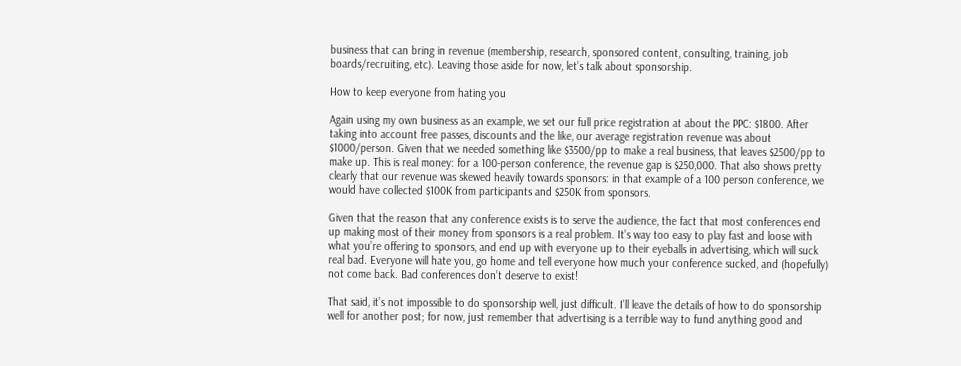business that can bring in revenue (membership, research, sponsored content, consulting, training, job boards/recruiting, etc). Leaving those aside for now, let’s talk about sponsorship.

How to keep everyone from hating you

Again using my own business as an example, we set our full price registration at about the PPC: $1800. After taking into account free passes, discounts and the like, our average registration revenue was about $1000/person. Given that we needed something like $3500/pp to make a real business, that leaves $2500/pp to make up. This is real money: for a 100-person conference, the revenue gap is $250,000. That also shows pretty clearly that our revenue was skewed heavily towards sponsors: in that example of a 100 person conference, we would have collected $100K from participants and $250K from sponsors.

Given that the reason that any conference exists is to serve the audience, the fact that most conferences end up making most of their money from sponsors is a real problem. It’s way too easy to play fast and loose with what you’re offering to sponsors, and end up with everyone up to their eyeballs in advertising, which will suck real bad. Everyone will hate you, go home and tell everyone how much your conference sucked, and (hopefully) not come back. Bad conferences don’t deserve to exist!

That said, it’s not impossible to do sponsorship well, just difficult. I’ll leave the details of how to do sponsorship well for another post; for now, just remember that advertising is a terrible way to fund anything good and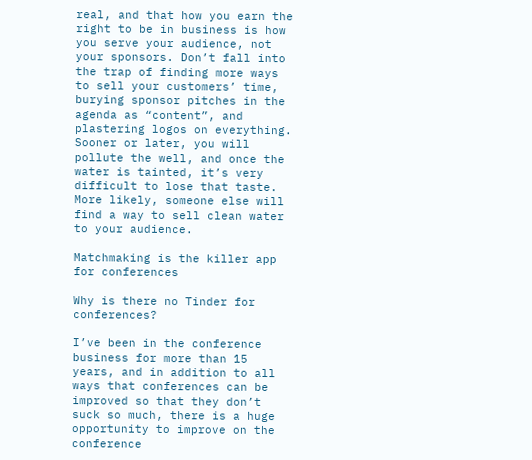real, and that how you earn the right to be in business is how you serve your audience, not your sponsors. Don’t fall into the trap of finding more ways to sell your customers’ time, burying sponsor pitches in the agenda as “content”, and plastering logos on everything. Sooner or later, you will pollute the well, and once the water is tainted, it’s very difficult to lose that taste. More likely, someone else will find a way to sell clean water to your audience.

Matchmaking is the killer app for conferences

Why is there no Tinder for conferences?

I’ve been in the conference business for more than 15 years, and in addition to all ways that conferences can be improved so that they don’t suck so much, there is a huge opportunity to improve on the conference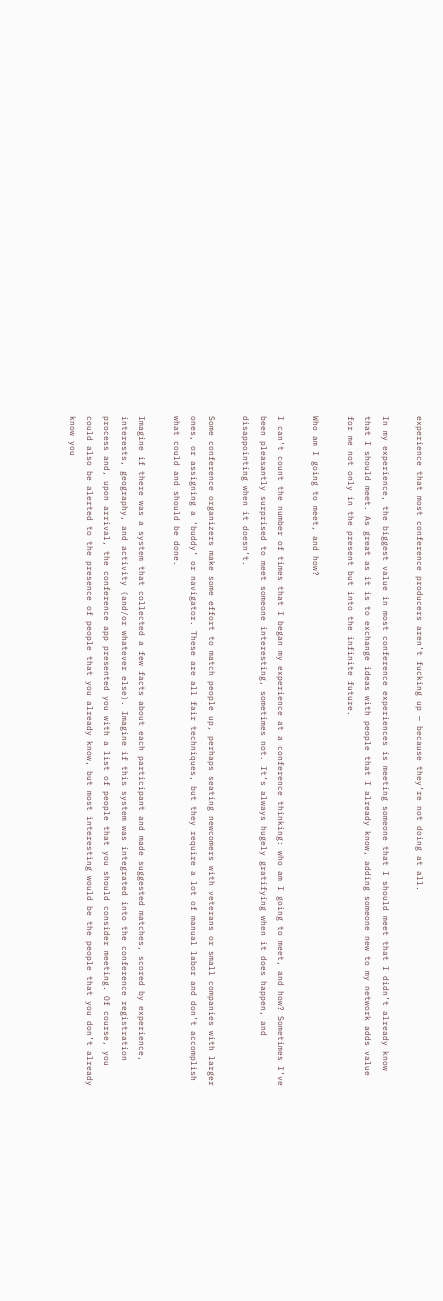experience that most conference producers aren’t fucking up — because they’re not doing at all.

In my experience, the biggest value in most conference experiences is meeting someone that I should meet that I didn’t already know that I should meet. As great as it is to exchange ideas with people that I already know, adding someone new to my network adds value for me not only in the present but into the infinite future.

Who am I going to meet, and how?

I can’t count the number of times that I began my experience at a conference thinking: who am I going to meet, and how? Sometimes I’ve been pleasantly surprised to meet someone interesting, sometimes not. It’s always hugely gratifying when it does happen, and disappointing when it doesn’t.

Some conference organizers make some effort to match people up, perhaps seating newcomers with veterans or small companies with larger ones, or assigning a ‘buddy’ or navigator. These are all fair techniques, but they require a lot of manual labor and don’t accomplish what could and should be done.

Imagine if there was a system that collected a few facts about each participant and made suggested matches, scored by experience, interests, geography, and activity (and/or whatever else). Imagine if this system was integrated into the conference registration process and, upon arrival, the conference app presented you with a list of people that you should consider meeting. Of course, you could also be alerted to the presence of people that you already know, but most interesting would be the people that you don’t already know you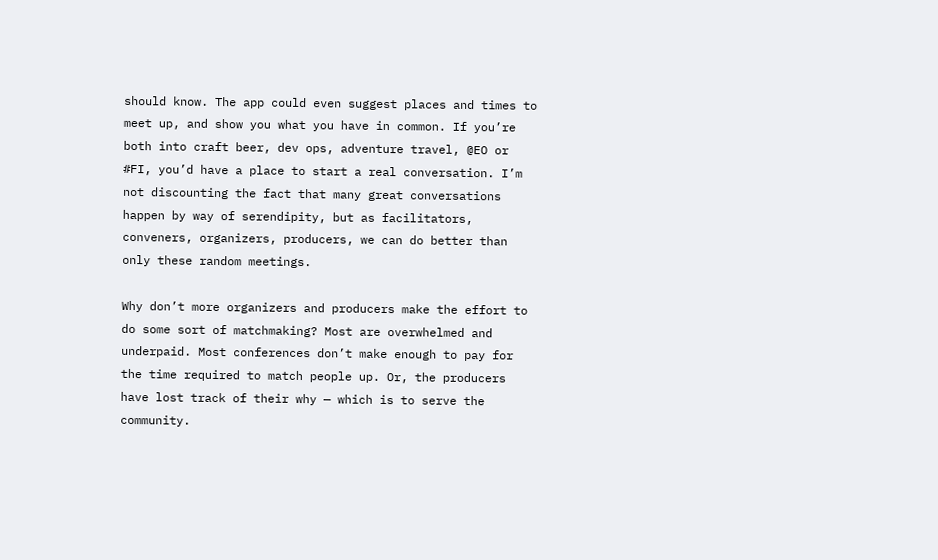should know. The app could even suggest places and times to meet up, and show you what you have in common. If you’re both into craft beer, dev ops, adventure travel, @EO or #FI, you’d have a place to start a real conversation. I’m not discounting the fact that many great conversations happen by way of serendipity, but as facilitators, conveners, organizers, producers, we can do better than only these random meetings.

Why don’t more organizers and producers make the effort to do some sort of matchmaking? Most are overwhelmed and underpaid. Most conferences don’t make enough to pay for the time required to match people up. Or, the producers have lost track of their why — which is to serve the community.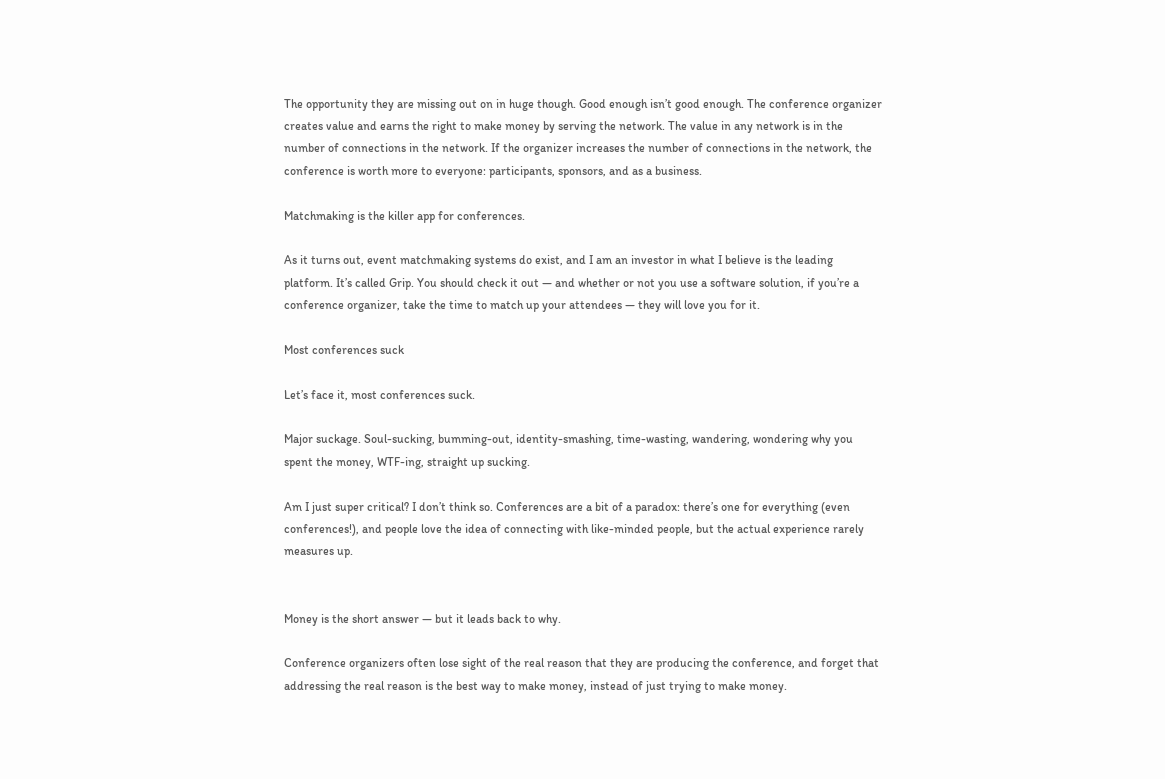The opportunity they are missing out on in huge though. Good enough isn’t good enough. The conference organizer creates value and earns the right to make money by serving the network. The value in any network is in the number of connections in the network. If the organizer increases the number of connections in the network, the conference is worth more to everyone: participants, sponsors, and as a business.

Matchmaking is the killer app for conferences.

As it turns out, event matchmaking systems do exist, and I am an investor in what I believe is the leading platform. It’s called Grip. You should check it out — and whether or not you use a software solution, if you’re a conference organizer, take the time to match up your attendees — they will love you for it.

Most conferences suck

Let’s face it, most conferences suck.

Major suckage. Soul-sucking, bumming-out, identity-smashing, time-wasting, wandering, wondering why you spent the money, WTF-ing, straight up sucking.

Am I just super critical? I don’t think so. Conferences are a bit of a paradox: there’s one for everything (even conferences!), and people love the idea of connecting with like-minded people, but the actual experience rarely measures up.


Money is the short answer — but it leads back to why.

Conference organizers often lose sight of the real reason that they are producing the conference, and forget that addressing the real reason is the best way to make money, instead of just trying to make money.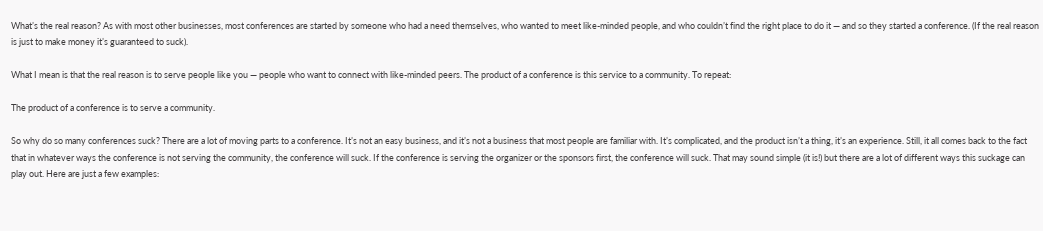What’s the real reason? As with most other businesses, most conferences are started by someone who had a need themselves, who wanted to meet like-minded people, and who couldn’t find the right place to do it — and so they started a conference. (If the real reason is just to make money it’s guaranteed to suck).

What I mean is that the real reason is to serve people like you — people who want to connect with like-minded peers. The product of a conference is this service to a community. To repeat:

The product of a conference is to serve a community.

So why do so many conferences suck? There are a lot of moving parts to a conference. It’s not an easy business, and it’s not a business that most people are familiar with. It’s complicated, and the product isn’t a thing, it’s an experience. Still, it all comes back to the fact that in whatever ways the conference is not serving the community, the conference will suck. If the conference is serving the organizer or the sponsors first, the conference will suck. That may sound simple (it is!) but there are a lot of different ways this suckage can play out. Here are just a few examples: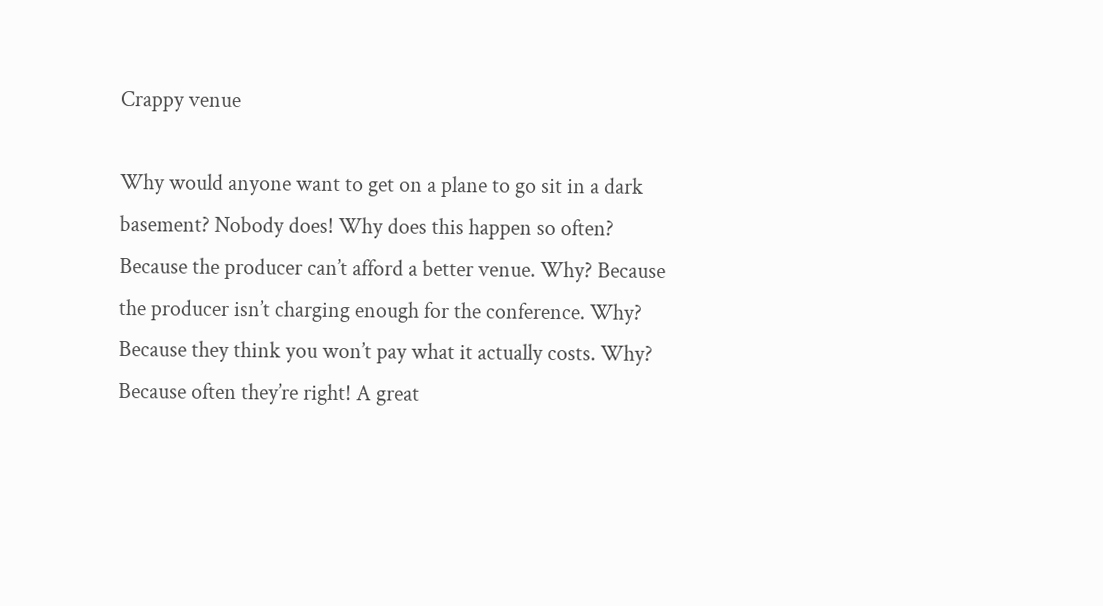Crappy venue

Why would anyone want to get on a plane to go sit in a dark basement? Nobody does! Why does this happen so often? Because the producer can’t afford a better venue. Why? Because the producer isn’t charging enough for the conference. Why? Because they think you won’t pay what it actually costs. Why? Because often they’re right! A great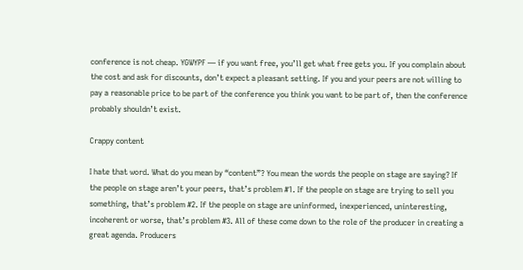conference is not cheap. YGWYPF — if you want free, you’ll get what free gets you. If you complain about the cost and ask for discounts, don’t expect a pleasant setting. If you and your peers are not willing to pay a reasonable price to be part of the conference you think you want to be part of, then the conference probably shouldn’t exist.

Crappy content

I hate that word. What do you mean by “content”? You mean the words the people on stage are saying? If the people on stage aren’t your peers, that’s problem #1. If the people on stage are trying to sell you something, that’s problem #2. If the people on stage are uninformed, inexperienced, uninteresting, incoherent or worse, that’s problem #3. All of these come down to the role of the producer in creating a great agenda. Producers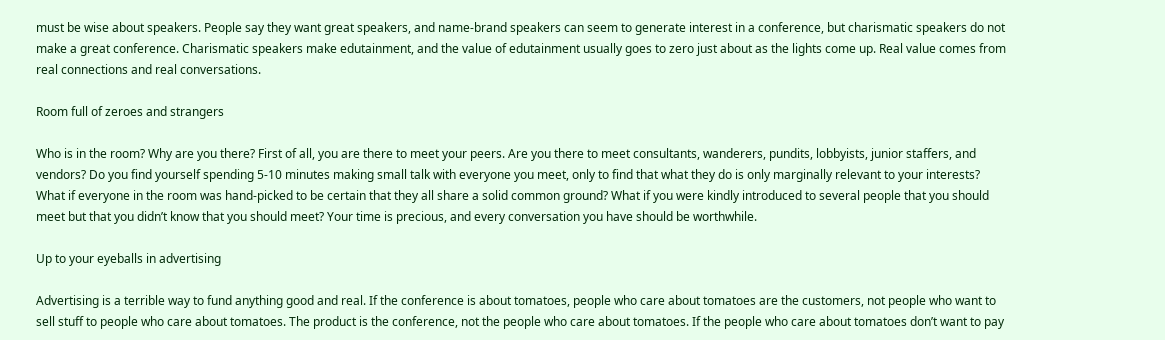must be wise about speakers. People say they want great speakers, and name-brand speakers can seem to generate interest in a conference, but charismatic speakers do not make a great conference. Charismatic speakers make edutainment, and the value of edutainment usually goes to zero just about as the lights come up. Real value comes from real connections and real conversations.

Room full of zeroes and strangers

Who is in the room? Why are you there? First of all, you are there to meet your peers. Are you there to meet consultants, wanderers, pundits, lobbyists, junior staffers, and vendors? Do you find yourself spending 5-10 minutes making small talk with everyone you meet, only to find that what they do is only marginally relevant to your interests? What if everyone in the room was hand-picked to be certain that they all share a solid common ground? What if you were kindly introduced to several people that you should meet but that you didn’t know that you should meet? Your time is precious, and every conversation you have should be worthwhile.

Up to your eyeballs in advertising

Advertising is a terrible way to fund anything good and real. If the conference is about tomatoes, people who care about tomatoes are the customers, not people who want to sell stuff to people who care about tomatoes. The product is the conference, not the people who care about tomatoes. If the people who care about tomatoes don’t want to pay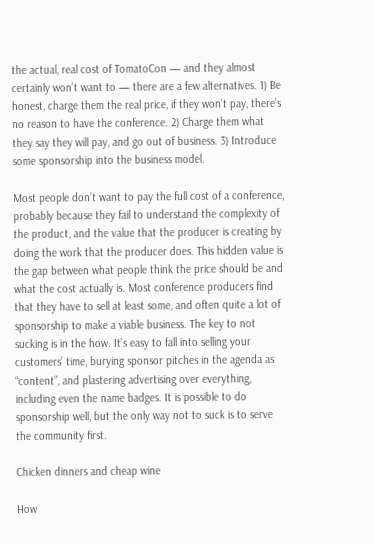the actual, real cost of TomatoCon — and they almost certainly won’t want to — there are a few alternatives. 1) Be honest, charge them the real price, if they won’t pay, there’s no reason to have the conference. 2) Charge them what they say they will pay, and go out of business. 3) Introduce some sponsorship into the business model.

Most people don’t want to pay the full cost of a conference, probably because they fail to understand the complexity of the product, and the value that the producer is creating by doing the work that the producer does. This hidden value is the gap between what people think the price should be and what the cost actually is. Most conference producers find that they have to sell at least some, and often quite a lot of sponsorship to make a viable business. The key to not sucking is in the how. It’s easy to fall into selling your customers’ time, burying sponsor pitches in the agenda as “content”, and plastering advertising over everything, including even the name badges. It is possible to do sponsorship well, but the only way not to suck is to serve the community first.

Chicken dinners and cheap wine

How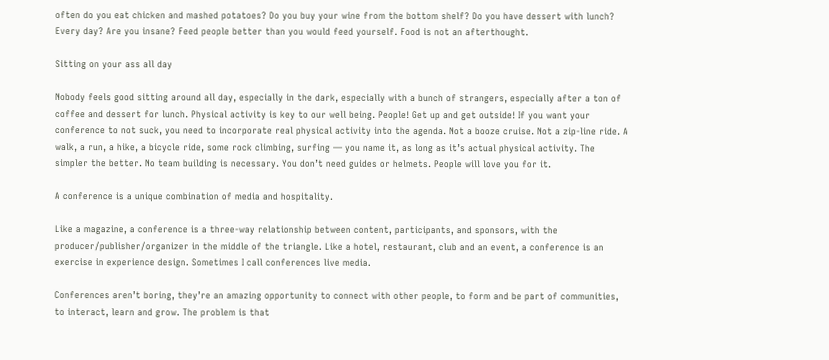often do you eat chicken and mashed potatoes? Do you buy your wine from the bottom shelf? Do you have dessert with lunch? Every day? Are you insane? Feed people better than you would feed yourself. Food is not an afterthought.

Sitting on your ass all day

Nobody feels good sitting around all day, especially in the dark, especially with a bunch of strangers, especially after a ton of coffee and dessert for lunch. Physical activity is key to our well being. People! Get up and get outside! If you want your conference to not suck, you need to incorporate real physical activity into the agenda. Not a booze cruise. Not a zip-line ride. A walk, a run, a hike, a bicycle ride, some rock climbing, surfing — you name it, as long as it’s actual physical activity. The simpler the better. No team building is necessary. You don’t need guides or helmets. People will love you for it.

A conference is a unique combination of media and hospitality.

Like a magazine, a conference is a three-way relationship between content, participants, and sponsors, with the producer/publisher/organizer in the middle of the triangle. Like a hotel, restaurant, club and an event, a conference is an exercise in experience design. Sometimes I call conferences live media.

Conferences aren’t boring, they’re an amazing opportunity to connect with other people, to form and be part of communities, to interact, learn and grow. The problem is that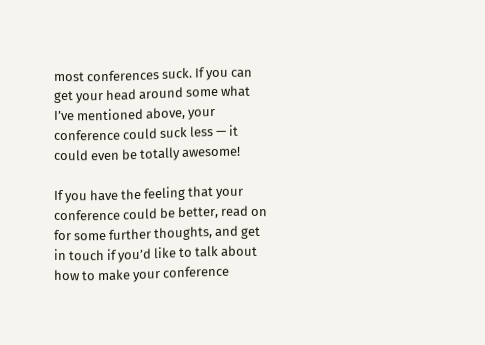most conferences suck. If you can get your head around some what I’ve mentioned above, your conference could suck less — it could even be totally awesome!

If you have the feeling that your conference could be better, read on for some further thoughts, and get in touch if you’d like to talk about how to make your conference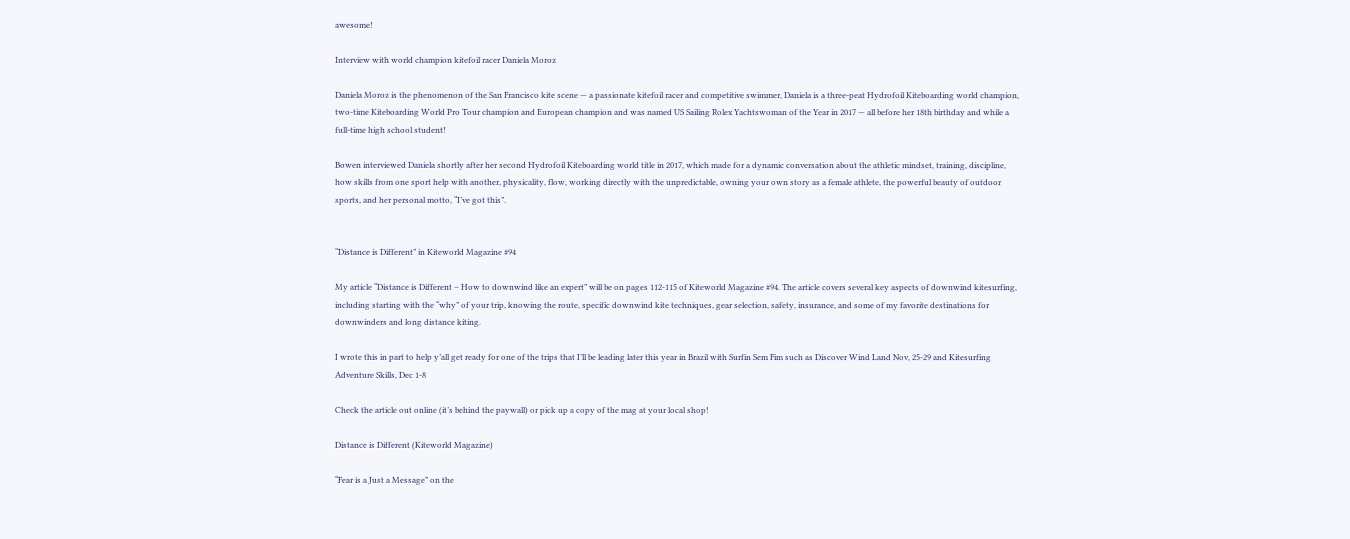awesome!

Interview with world champion kitefoil racer Daniela Moroz

Daniela Moroz is the phenomenon of the San Francisco kite scene — a passionate kitefoil racer and competitive swimmer, Daniela is a three-peat Hydrofoil Kiteboarding world champion, two-time Kiteboarding World Pro Tour champion and European champion and was named US Sailing Rolex Yachtswoman of the Year in 2017 — all before her 18th birthday and while a full-time high school student!

Bowen interviewed Daniela shortly after her second Hydrofoil Kiteboarding world title in 2017, which made for a dynamic conversation about the athletic mindset, training, discipline, how skills from one sport help with another, physicality, flow, working directly with the unpredictable, owning your own story as a female athlete, the powerful beauty of outdoor sports, and her personal motto, “I’ve got this”.


“Distance is Different” in Kiteworld Magazine #94

My article “Distance is Different – How to downwind like an expert” will be on pages 112-115 of Kiteworld Magazine #94. The article covers several key aspects of downwind kitesurfing, including starting with the “why” of your trip, knowing the route, specific downwind kite techniques, gear selection, safety, insurance, and some of my favorite destinations for downwinders and long distance kiting.

I wrote this in part to help y’all get ready for one of the trips that I’ll be leading later this year in Brazil with Surfin Sem Fim such as Discover Wind Land Nov, 25-29 and Kitesurfing Adventure Skills, Dec 1-8

Check the article out online (it’s behind the paywall) or pick up a copy of the mag at your local shop!

Distance is Different (Kiteworld Magazine)

“Fear is a Just a Message” on the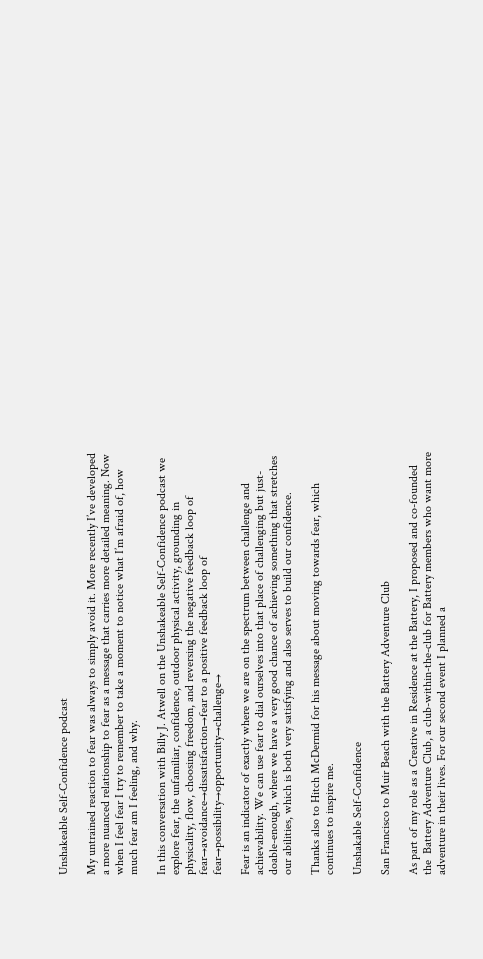Unshakeable Self-Confidence podcast

My untrained reaction to fear was always to simply avoid it. More recently I’ve developed a more nuanced relationship to fear as a message that carries more detailed meaning. Now when I feel fear I try to remember to take a moment to notice what I’m afraid of, how much fear am I feeling, and why.

In this conversation with Billy J. Atwell on the Unshakeable Self-Confidence podcast we explore fear, the unfamiliar, confidence, outdoor physical activity, grounding in physicality, flow, choosing freedom, and reversing the negative feedback loop of fear→avoidance→dissatisfaction→fear to a positive feedback loop of fear→possibility→opportunity→challenge→

Fear is an indicator of exactly where we are on the spectrum between challenge and achievability. We can use fear to dial ourselves into that place of challenging but just-doable-enough, where we have a very good chance of achieving something that stretches our abilities, which is both very satisfying and also serves to build our confidence.

Thanks also to Hitch McDermid for his message about moving towards fear, which continues to inspire me.

Unshakable Self-Confidence

San Francisco to Muir Beach with the Battery Adventure Club

As part of my role as a Creative in Residence at the Battery, I proposed and co-founded the  Battery Adventure Club, a club-within-the-club for Battery members who want more adventure in their lives. For our second event I planned a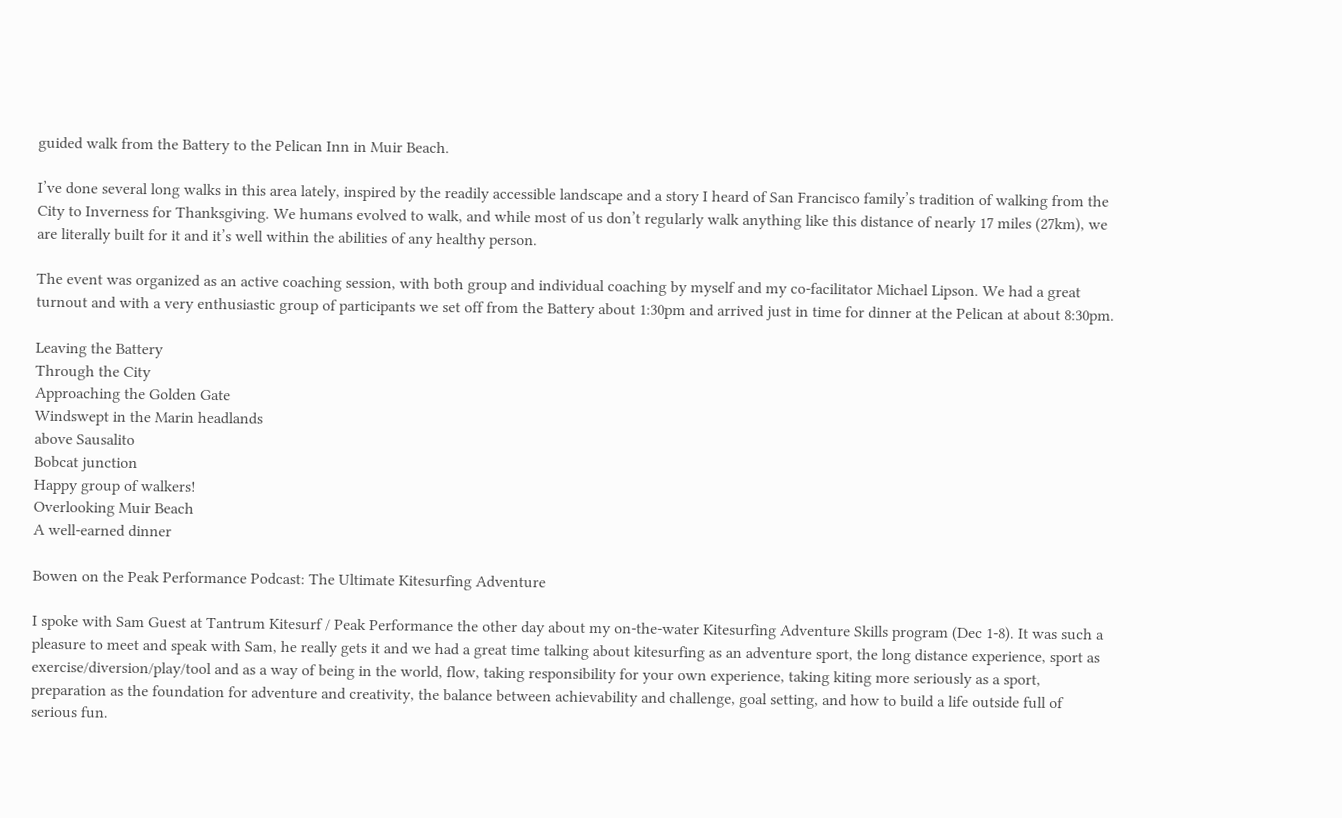guided walk from the Battery to the Pelican Inn in Muir Beach.

I’ve done several long walks in this area lately, inspired by the readily accessible landscape and a story I heard of San Francisco family’s tradition of walking from the City to Inverness for Thanksgiving. We humans evolved to walk, and while most of us don’t regularly walk anything like this distance of nearly 17 miles (27km), we are literally built for it and it’s well within the abilities of any healthy person.

The event was organized as an active coaching session, with both group and individual coaching by myself and my co-facilitator Michael Lipson. We had a great turnout and with a very enthusiastic group of participants we set off from the Battery about 1:30pm and arrived just in time for dinner at the Pelican at about 8:30pm.

Leaving the Battery
Through the City
Approaching the Golden Gate
Windswept in the Marin headlands
above Sausalito
Bobcat junction
Happy group of walkers!
Overlooking Muir Beach
A well-earned dinner

Bowen on the Peak Performance Podcast: The Ultimate Kitesurfing Adventure

I spoke with Sam Guest at Tantrum Kitesurf / Peak Performance the other day about my on-the-water Kitesurfing Adventure Skills program (Dec 1-8). It was such a pleasure to meet and speak with Sam, he really gets it and we had a great time talking about kitesurfing as an adventure sport, the long distance experience, sport as exercise/diversion/play/tool and as a way of being in the world, flow, taking responsibility for your own experience, taking kiting more seriously as a sport, preparation as the foundation for adventure and creativity, the balance between achievability and challenge, goal setting, and how to build a life outside full of serious fun.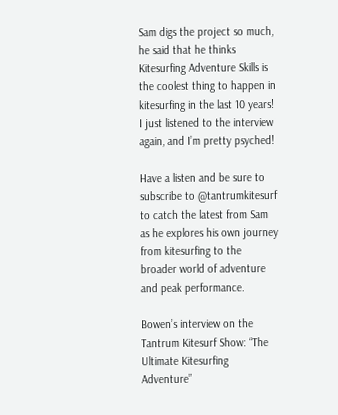Sam digs the project so much, he said that he thinks Kitesurfing Adventure Skills is the coolest thing to happen in kitesurfing in the last 10 years! I just listened to the interview again, and I’m pretty psyched!

Have a listen and be sure to subscribe to @tantrumkitesurf to catch the latest from Sam as he explores his own journey from kitesurfing to the broader world of adventure and peak performance.

Bowen’s interview on the Tantrum Kitesurf Show: “The Ultimate Kitesurfing Adventure”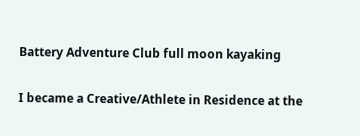Battery Adventure Club full moon kayaking

I became a Creative/Athlete in Residence at the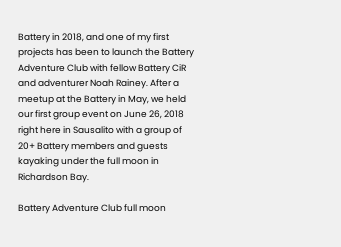Battery in 2018, and one of my first projects has been to launch the Battery Adventure Club with fellow Battery CiR and adventurer Noah Rainey. After a meetup at the Battery in May, we held our first group event on June 26, 2018 right here in Sausalito with a group of 20+ Battery members and guests kayaking under the full moon in Richardson Bay.

Battery Adventure Club full moon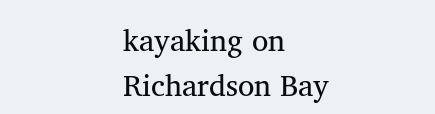kayaking on Richardson Bay